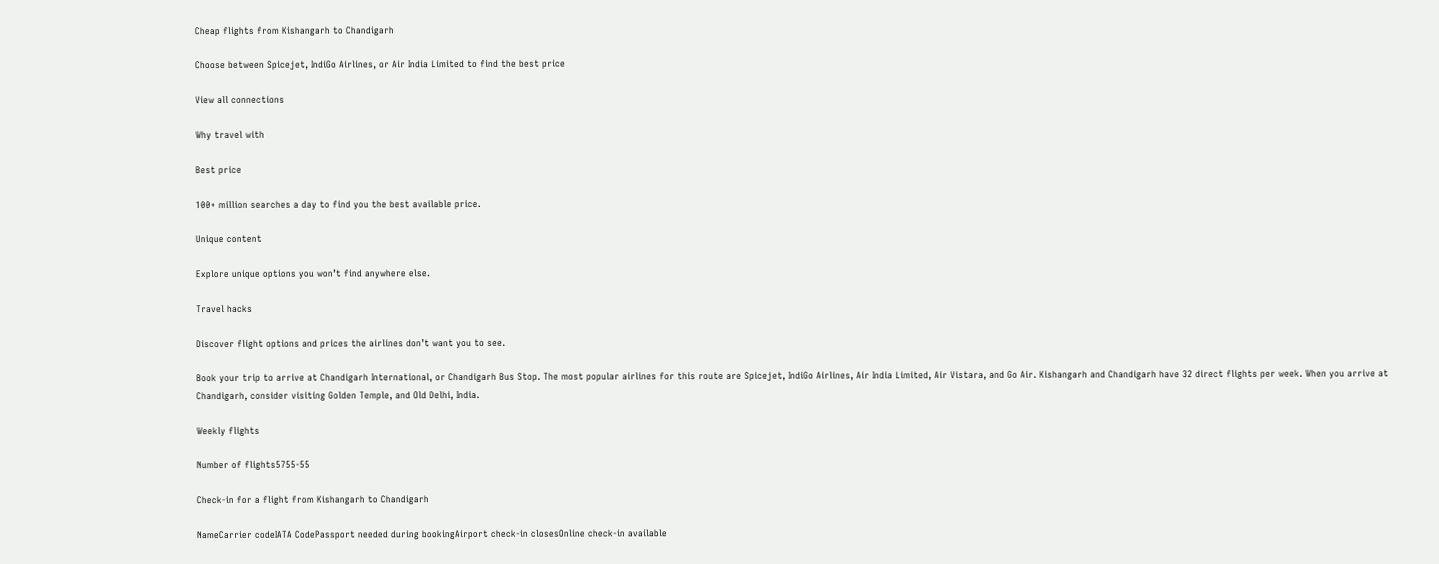Cheap flights from Kishangarh to Chandigarh

Choose between Spicejet, IndiGo Airlines, or Air India Limited to find the best price

View all connections

Why travel with

Best price

100+ million searches a day to find you the best available price.

Unique content

Explore unique options you won’t find anywhere else.

Travel hacks

Discover flight options and prices the airlines don’t want you to see.

Book your trip to arrive at Chandigarh International, or Chandigarh Bus Stop. The most popular airlines for this route are Spicejet, IndiGo Airlines, Air India Limited, Air Vistara, and Go Air. Kishangarh and Chandigarh have 32 direct flights per week. When you arrive at Chandigarh, consider visiting Golden Temple, and Old Delhi, India.

Weekly flights

Number of flights5755-55

Check-in for a flight from Kishangarh to Chandigarh

NameCarrier codeIATA CodePassport needed during bookingAirport check-in closesOnline check-in available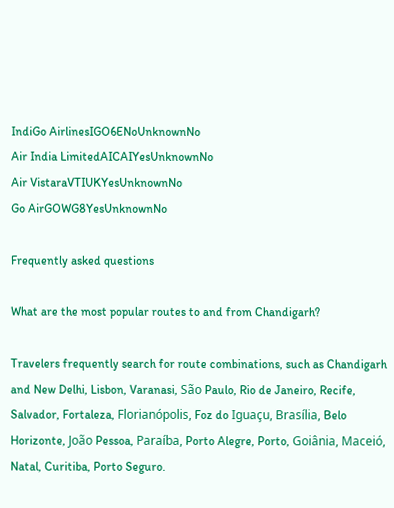IndiGo AirlinesIGO6ENoUnknownNo
Air India LimitedAICAIYesUnknownNo
Air VistaraVTIUKYesUnknownNo
Go AirGOWG8YesUnknownNo

Frequently asked questions

What are the most popular routes to and from Chandigarh?

Travelers frequently search for route combinations, such as Chandigarh and New Delhi, Lisbon, Varanasi, São Paulo, Rio de Janeiro, Recife, Salvador, Fortaleza, Florianópolis, Foz do Iguaçu, Brasília, Belo Horizonte, João Pessoa, Paraíba, Porto Alegre, Porto, Goiânia, Maceió, Natal, Curitiba, Porto Seguro.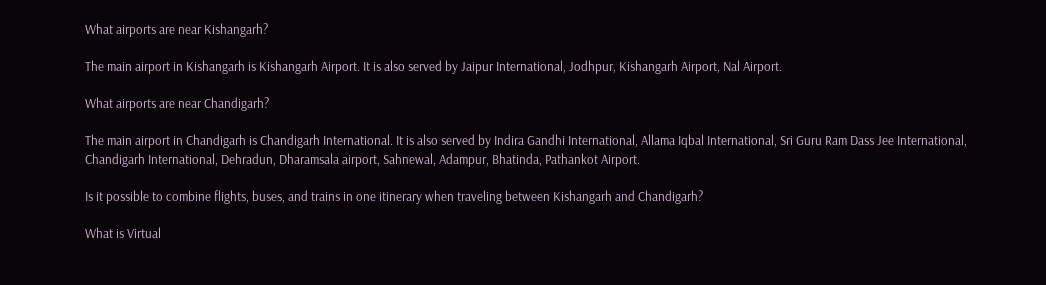What airports are near Kishangarh?

The main airport in Kishangarh is Kishangarh Airport. It is also served by Jaipur International, Jodhpur, Kishangarh Airport, Nal Airport.

What airports are near Chandigarh?

The main airport in Chandigarh is Chandigarh International. It is also served by Indira Gandhi International, Allama Iqbal International, Sri Guru Ram Dass Jee International, Chandigarh International, Dehradun, Dharamsala airport, Sahnewal, Adampur, Bhatinda, Pathankot Airport.

Is it possible to combine flights, buses, and trains in one itinerary when traveling between Kishangarh and Chandigarh?

What is Virtual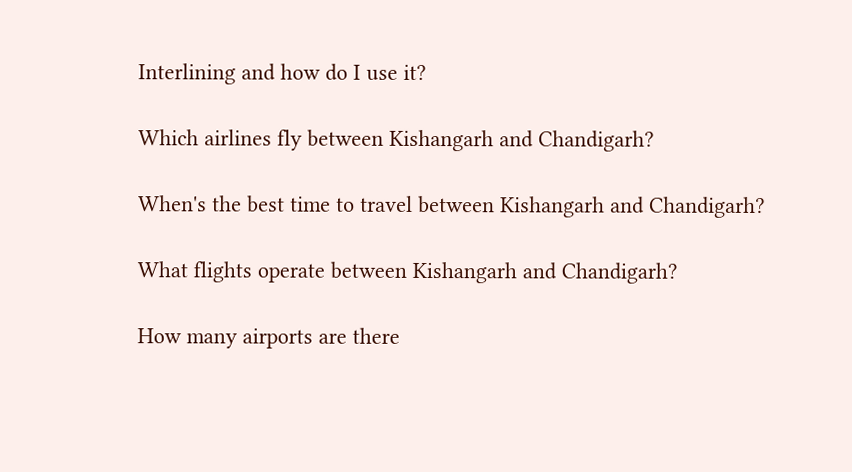Interlining and how do I use it?

Which airlines fly between Kishangarh and Chandigarh?

When's the best time to travel between Kishangarh and Chandigarh?

What flights operate between Kishangarh and Chandigarh?

How many airports are there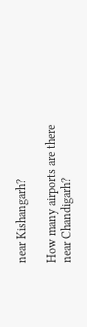near Kishangarh?

How many airports are there near Chandigarh?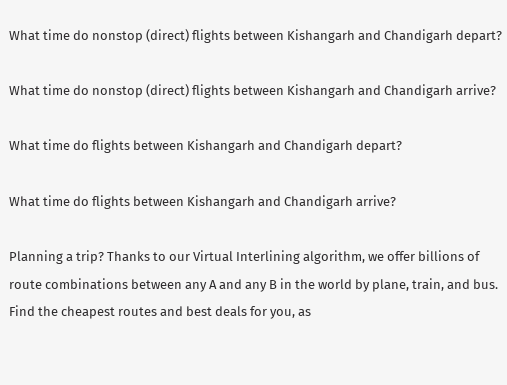What time do nonstop (direct) flights between Kishangarh and Chandigarh depart?

What time do nonstop (direct) flights between Kishangarh and Chandigarh arrive?

What time do flights between Kishangarh and Chandigarh depart?

What time do flights between Kishangarh and Chandigarh arrive?

Planning a trip? Thanks to our Virtual Interlining algorithm, we offer billions of route combinations between any A and any B in the world by plane, train, and bus. Find the cheapest routes and best deals for you, as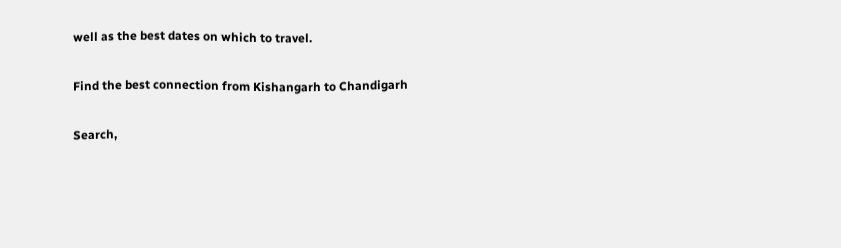well as the best dates on which to travel.

Find the best connection from Kishangarh to Chandigarh

Search,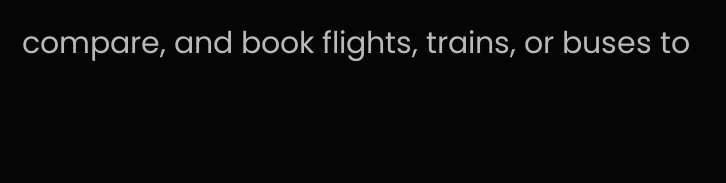compare, and book flights, trains, or buses to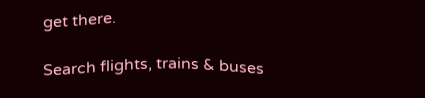get there.

Search flights, trains & buses